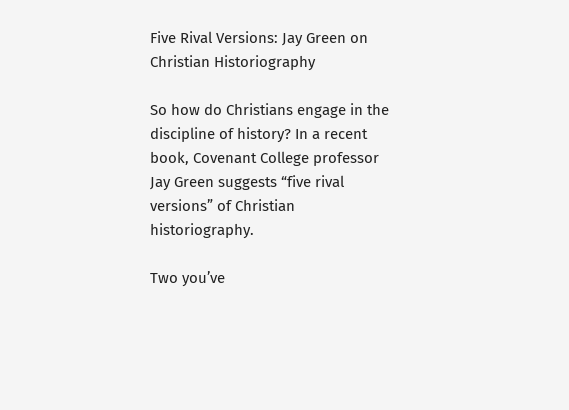Five Rival Versions: Jay Green on Christian Historiography

So how do Christians engage in the discipline of history? In a recent book, Covenant College professor Jay Green suggests “five rival versions” of Christian historiography.

Two you’ve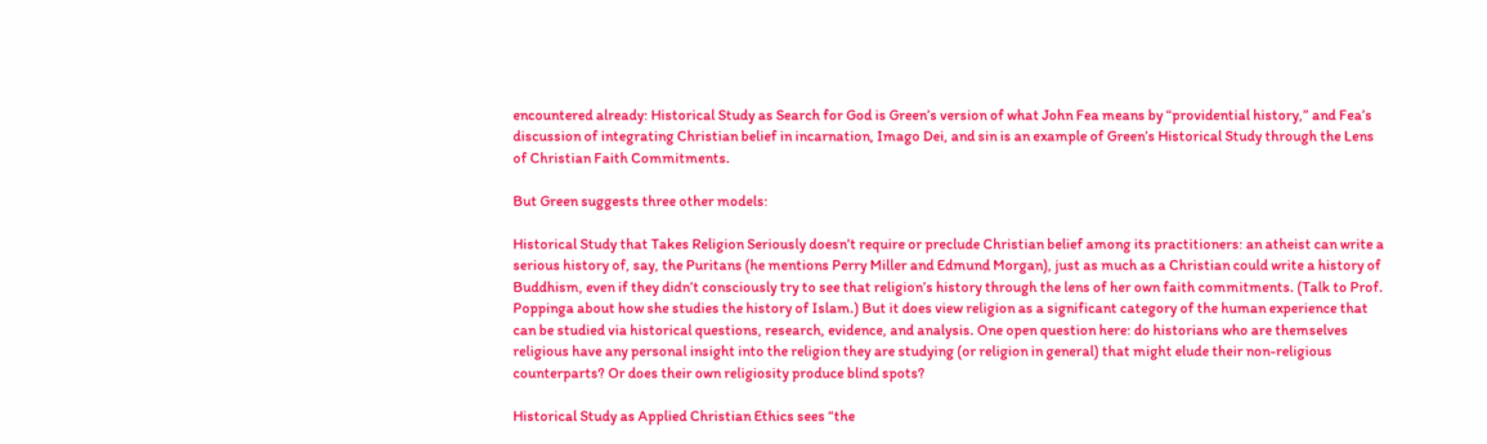encountered already: Historical Study as Search for God is Green’s version of what John Fea means by “providential history,” and Fea’s discussion of integrating Christian belief in incarnation, Imago Dei, and sin is an example of Green’s Historical Study through the Lens of Christian Faith Commitments.

But Green suggests three other models:

Historical Study that Takes Religion Seriously doesn’t require or preclude Christian belief among its practitioners: an atheist can write a serious history of, say, the Puritans (he mentions Perry Miller and Edmund Morgan), just as much as a Christian could write a history of Buddhism, even if they didn’t consciously try to see that religion’s history through the lens of her own faith commitments. (Talk to Prof. Poppinga about how she studies the history of Islam.) But it does view religion as a significant category of the human experience that can be studied via historical questions, research, evidence, and analysis. One open question here: do historians who are themselves religious have any personal insight into the religion they are studying (or religion in general) that might elude their non-religious counterparts? Or does their own religiosity produce blind spots?

Historical Study as Applied Christian Ethics sees “the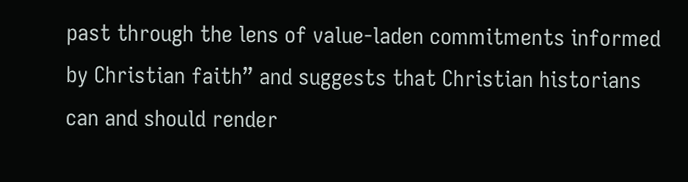past through the lens of value-laden commitments informed by Christian faith” and suggests that Christian historians can and should render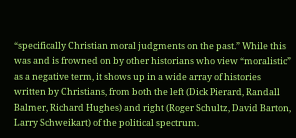“specifically Christian moral judgments on the past.” While this was and is frowned on by other historians who view “moralistic” as a negative term, it shows up in a wide array of histories written by Christians, from both the left (Dick Pierard, Randall Balmer, Richard Hughes) and right (Roger Schultz, David Barton, Larry Schweikart) of the political spectrum.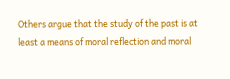Others argue that the study of the past is at least a means of moral reflection and moral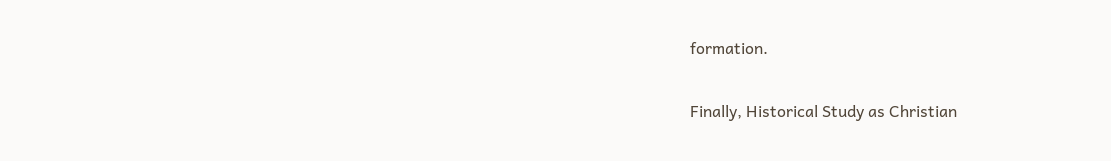formation.

Finally, Historical Study as Christian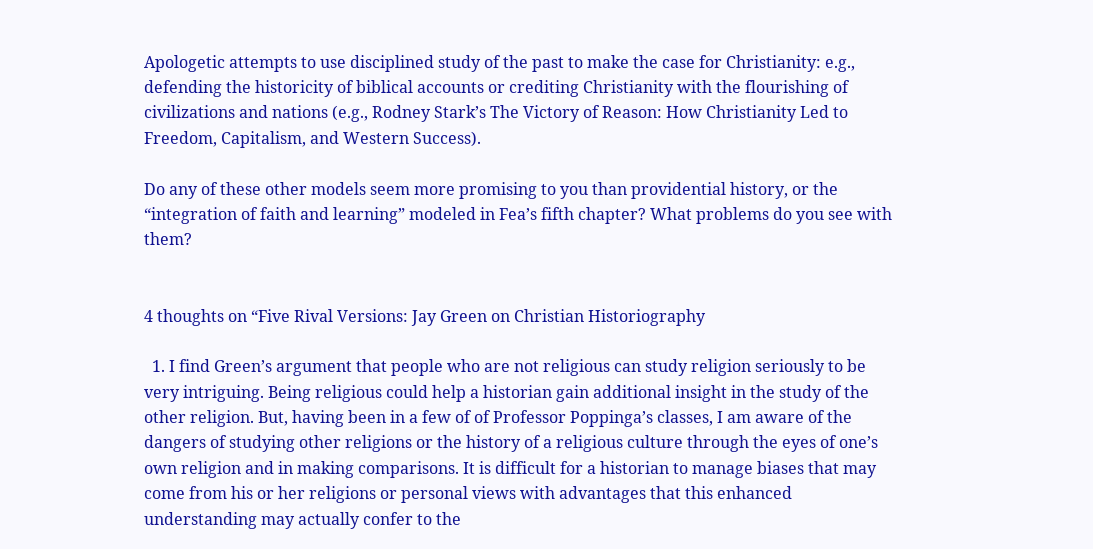Apologetic attempts to use disciplined study of the past to make the case for Christianity: e.g., defending the historicity of biblical accounts or crediting Christianity with the flourishing of civilizations and nations (e.g., Rodney Stark’s The Victory of Reason: How Christianity Led to Freedom, Capitalism, and Western Success).

Do any of these other models seem more promising to you than providential history, or the “integration of faith and learning” modeled in Fea’s fifth chapter? What problems do you see with them?


4 thoughts on “Five Rival Versions: Jay Green on Christian Historiography

  1. I find Green’s argument that people who are not religious can study religion seriously to be very intriguing. Being religious could help a historian gain additional insight in the study of the other religion. But, having been in a few of of Professor Poppinga’s classes, I am aware of the dangers of studying other religions or the history of a religious culture through the eyes of one’s own religion and in making comparisons. It is difficult for a historian to manage biases that may come from his or her religions or personal views with advantages that this enhanced understanding may actually confer to the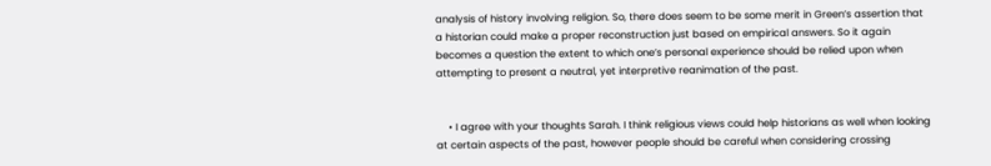analysis of history involving religion. So, there does seem to be some merit in Green’s assertion that a historian could make a proper reconstruction just based on empirical answers. So it again becomes a question the extent to which one’s personal experience should be relied upon when attempting to present a neutral, yet interpretive reanimation of the past.


    • I agree with your thoughts Sarah. I think religious views could help historians as well when looking at certain aspects of the past, however people should be careful when considering crossing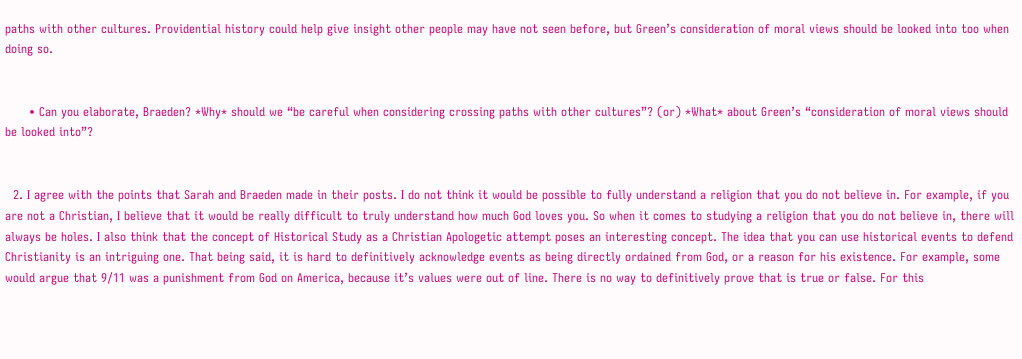paths with other cultures. Providential history could help give insight other people may have not seen before, but Green’s consideration of moral views should be looked into too when doing so.


      • Can you elaborate, Braeden? *Why* should we “be careful when considering crossing paths with other cultures”? (or) *What* about Green’s “consideration of moral views should be looked into”?


  2. I agree with the points that Sarah and Braeden made in their posts. I do not think it would be possible to fully understand a religion that you do not believe in. For example, if you are not a Christian, I believe that it would be really difficult to truly understand how much God loves you. So when it comes to studying a religion that you do not believe in, there will always be holes. I also think that the concept of Historical Study as a Christian Apologetic attempt poses an interesting concept. The idea that you can use historical events to defend Christianity is an intriguing one. That being said, it is hard to definitively acknowledge events as being directly ordained from God, or a reason for his existence. For example, some would argue that 9/11 was a punishment from God on America, because it’s values were out of line. There is no way to definitively prove that is true or false. For this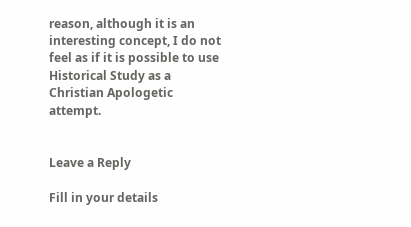reason, although it is an interesting concept, I do not feel as if it is possible to use Historical Study as a Christian Apologetic attempt.


Leave a Reply

Fill in your details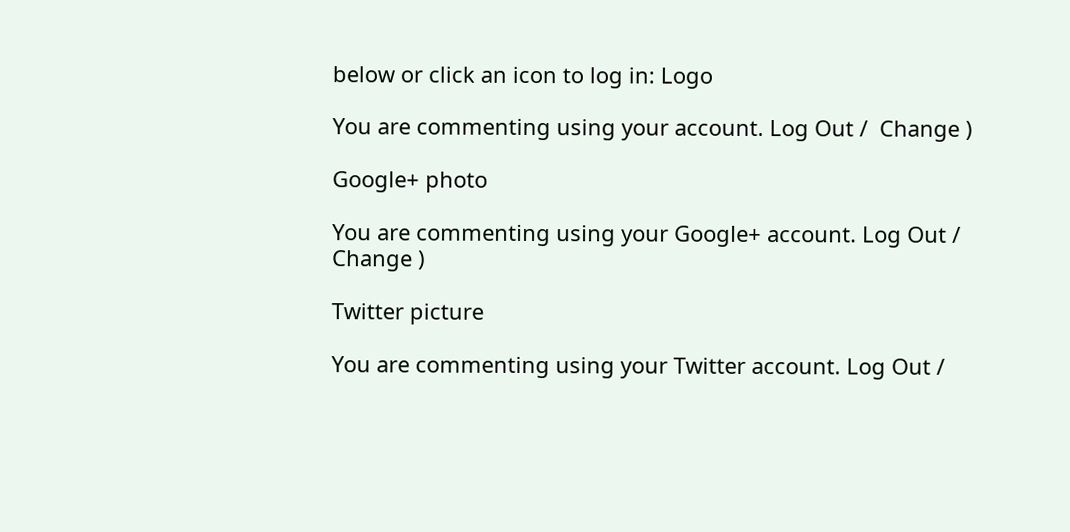below or click an icon to log in: Logo

You are commenting using your account. Log Out /  Change )

Google+ photo

You are commenting using your Google+ account. Log Out /  Change )

Twitter picture

You are commenting using your Twitter account. Log Out /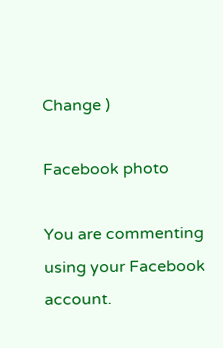Change )

Facebook photo

You are commenting using your Facebook account.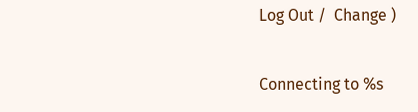Log Out /  Change )


Connecting to %s